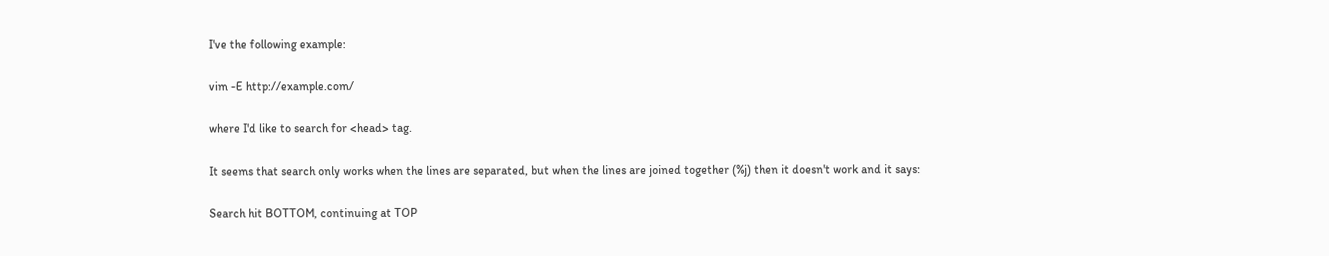I've the following example:

vim -E http://example.com/

where I'd like to search for <head> tag.

It seems that search only works when the lines are separated, but when the lines are joined together (%j) then it doesn't work and it says:

Search hit BOTTOM, continuing at TOP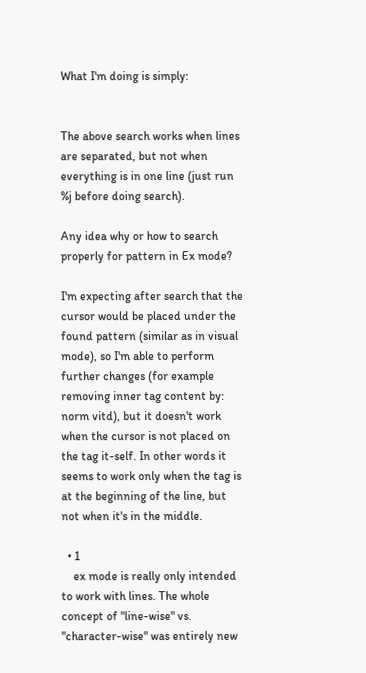What I'm doing is simply:


The above search works when lines are separated, but not when everything is in one line (just run %j before doing search).

Any idea why or how to search properly for pattern in Ex mode?

I'm expecting after search that the cursor would be placed under the found pattern (similar as in visual mode), so I'm able to perform further changes (for example removing inner tag content by: norm vitd), but it doesn't work when the cursor is not placed on the tag it-self. In other words it seems to work only when the tag is at the beginning of the line, but not when it's in the middle.

  • 1
    ex mode is really only intended to work with lines. The whole concept of "line-wise" vs. "character-wise" was entirely new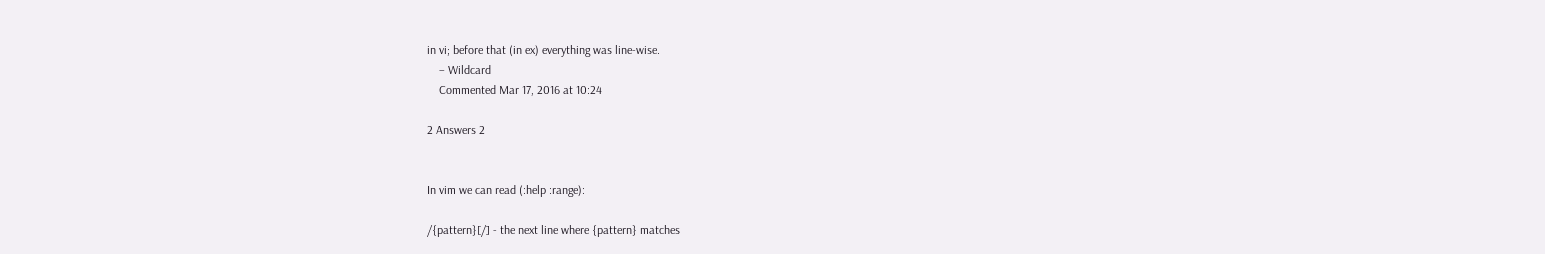in vi; before that (in ex) everything was line-wise.
    – Wildcard
    Commented Mar 17, 2016 at 10:24

2 Answers 2


In vim we can read (:help :range):

/{pattern}[/] - the next line where {pattern} matches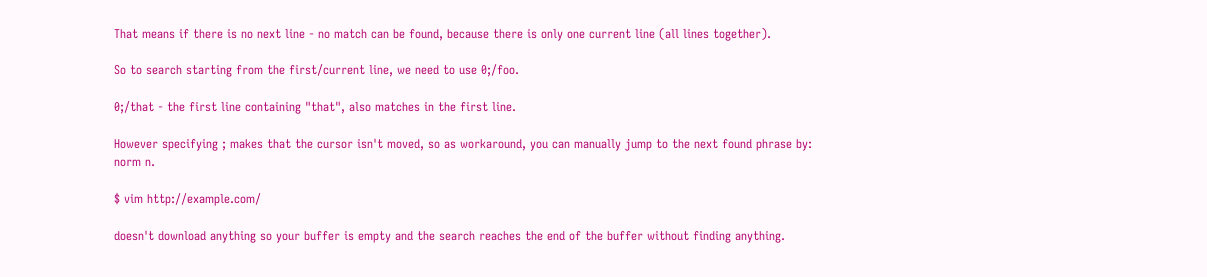That means if there is no next line - no match can be found, because there is only one current line (all lines together).

So to search starting from the first/current line, we need to use 0;/foo.

0;/that - the first line containing "that", also matches in the first line.

However specifying ; makes that the cursor isn't moved, so as workaround, you can manually jump to the next found phrase by: norm n.

$ vim http://example.com/

doesn't download anything so your buffer is empty and the search reaches the end of the buffer without finding anything.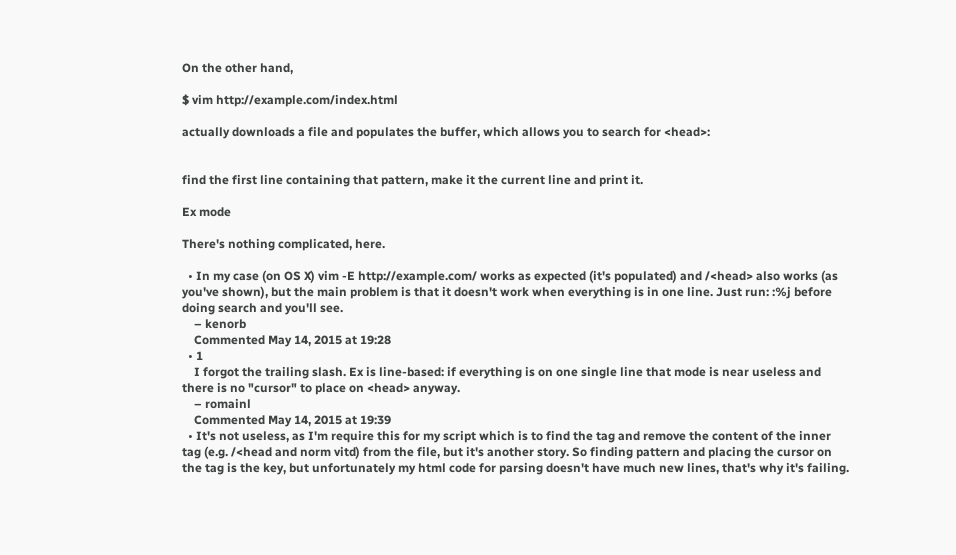On the other hand,

$ vim http://example.com/index.html

actually downloads a file and populates the buffer, which allows you to search for <head>:


find the first line containing that pattern, make it the current line and print it.

Ex mode

There's nothing complicated, here.

  • In my case (on OS X) vim -E http://example.com/ works as expected (it's populated) and /<head> also works (as you've shown), but the main problem is that it doesn't work when everything is in one line. Just run: :%j before doing search and you'll see.
    – kenorb
    Commented May 14, 2015 at 19:28
  • 1
    I forgot the trailing slash. Ex is line-based: if everything is on one single line that mode is near useless and there is no "cursor" to place on <head> anyway.
    – romainl
    Commented May 14, 2015 at 19:39
  • It's not useless, as I'm require this for my script which is to find the tag and remove the content of the inner tag (e.g. /<head and norm vitd) from the file, but it's another story. So finding pattern and placing the cursor on the tag is the key, but unfortunately my html code for parsing doesn't have much new lines, that's why it's failing.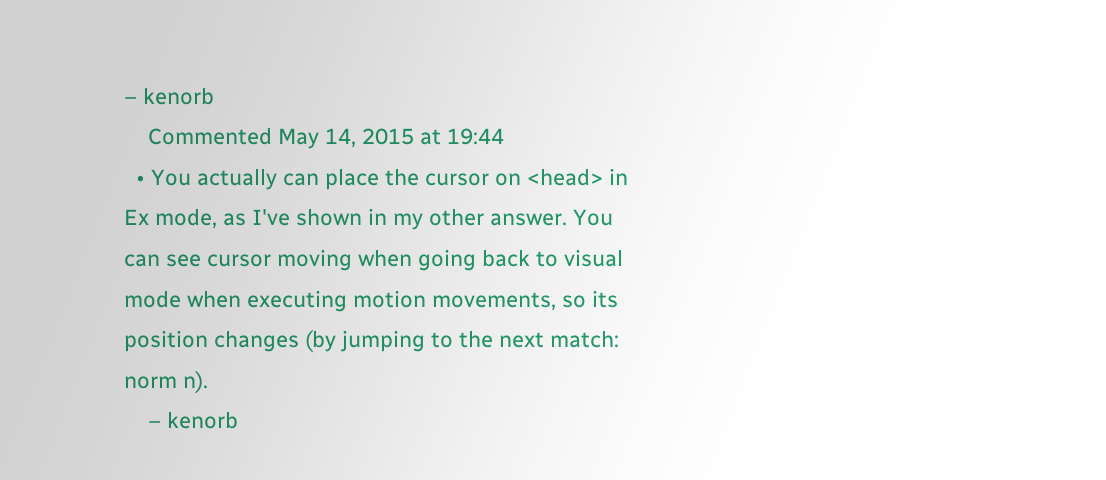– kenorb
    Commented May 14, 2015 at 19:44
  • You actually can place the cursor on <head> in Ex mode, as I've shown in my other answer. You can see cursor moving when going back to visual mode when executing motion movements, so its position changes (by jumping to the next match: norm n).
    – kenorb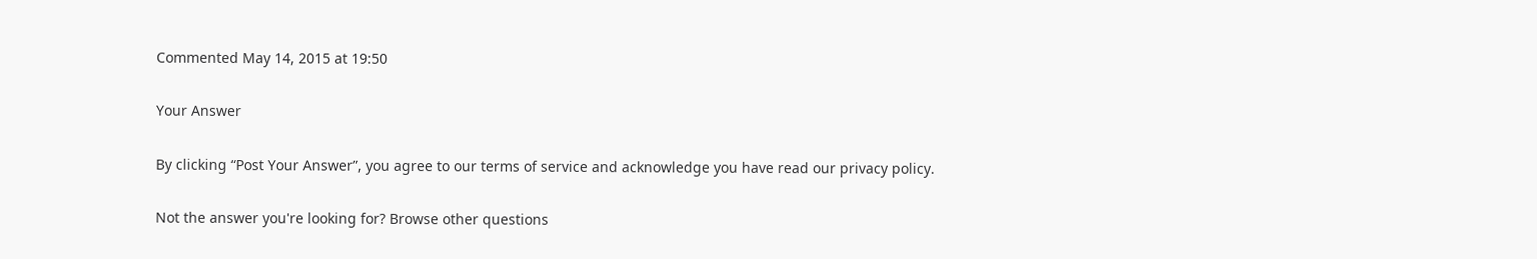Commented May 14, 2015 at 19:50

Your Answer

By clicking “Post Your Answer”, you agree to our terms of service and acknowledge you have read our privacy policy.

Not the answer you're looking for? Browse other questions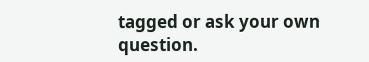tagged or ask your own question.